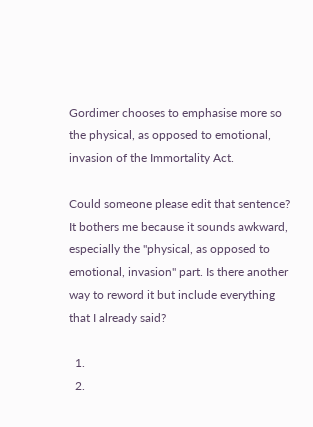Gordimer chooses to emphasise more so the physical, as opposed to emotional, invasion of the Immortality Act.

Could someone please edit that sentence? It bothers me because it sounds awkward, especially the "physical, as opposed to emotional, invasion" part. Is there another way to reword it but include everything that I already said?

  1.
  2.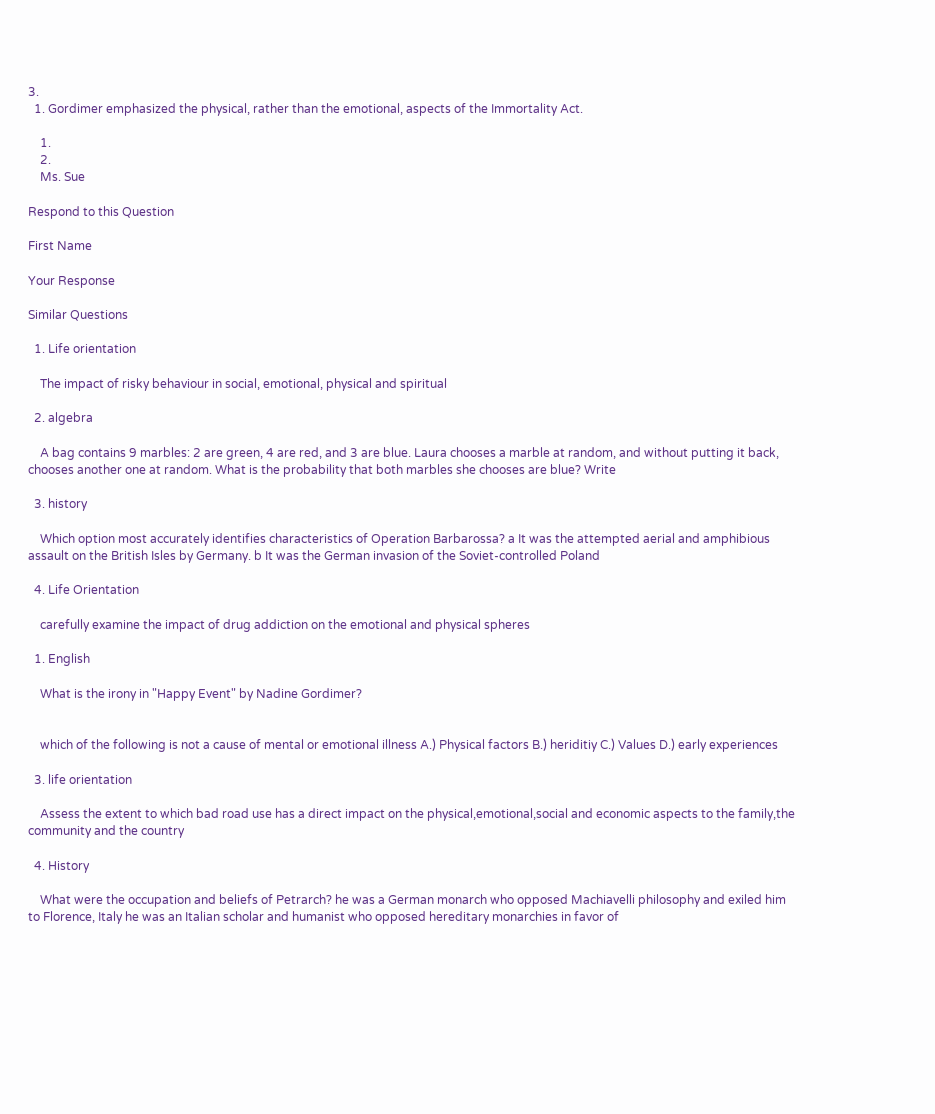3.
  1. Gordimer emphasized the physical, rather than the emotional, aspects of the Immortality Act.

    1.
    2.
    Ms. Sue

Respond to this Question

First Name

Your Response

Similar Questions

  1. Life orientation

    The impact of risky behaviour in social, emotional, physical and spiritual

  2. algebra

    A bag contains 9 marbles: 2 are green, 4 are red, and 3 are blue. Laura chooses a marble at random, and without putting it back, chooses another one at random. What is the probability that both marbles she chooses are blue? Write

  3. history

    Which option most accurately identifies characteristics of Operation Barbarossa? a It was the attempted aerial and amphibious assault on the British Isles by Germany. b It was the German invasion of the Soviet-controlled Poland

  4. Life Orientation

    carefully examine the impact of drug addiction on the emotional and physical spheres

  1. English

    What is the irony in "Happy Event" by Nadine Gordimer?


    which of the following is not a cause of mental or emotional illness A.) Physical factors B.) heriditiy C.) Values D.) early experiences

  3. life orientation

    Assess the extent to which bad road use has a direct impact on the physical,emotional,social and economic aspects to the family,the community and the country

  4. History

    What were the occupation and beliefs of Petrarch? he was a German monarch who opposed Machiavelli philosophy and exiled him to Florence, Italy he was an Italian scholar and humanist who opposed hereditary monarchies in favor of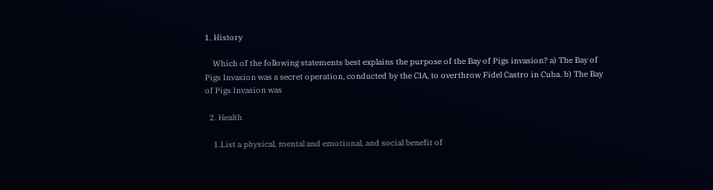1. History

    Which of the following statements best explains the purpose of the Bay of Pigs invasion? a) The Bay of Pigs Invasion was a secret operation, conducted by the CIA, to overthrow Fidel Castro in Cuba. b) The Bay of Pigs Invasion was

  2. Health

    1.List a physical, mental and emotional, and social benefit of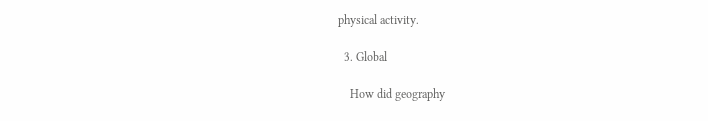physical activity.

  3. Global

    How did geography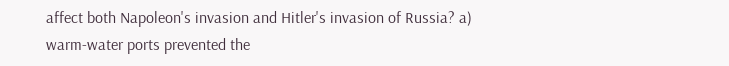affect both Napoleon's invasion and Hitler's invasion of Russia? a) warm-water ports prevented the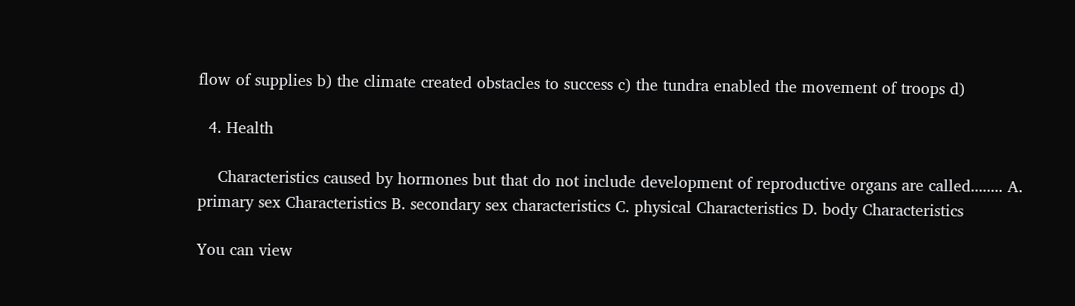flow of supplies b) the climate created obstacles to success c) the tundra enabled the movement of troops d)

  4. Health

    Characteristics caused by hormones but that do not include development of reproductive organs are called........ A. primary sex Characteristics B. secondary sex characteristics C. physical Characteristics D. body Characteristics

You can view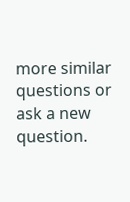more similar questions or ask a new question.